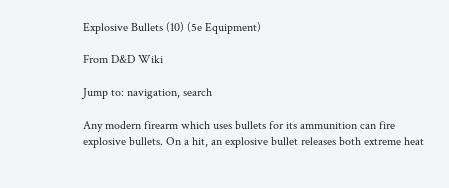Explosive Bullets (10) (5e Equipment)

From D&D Wiki

Jump to: navigation, search

Any modern firearm which uses bullets for its ammunition can fire explosive bullets. On a hit, an explosive bullet releases both extreme heat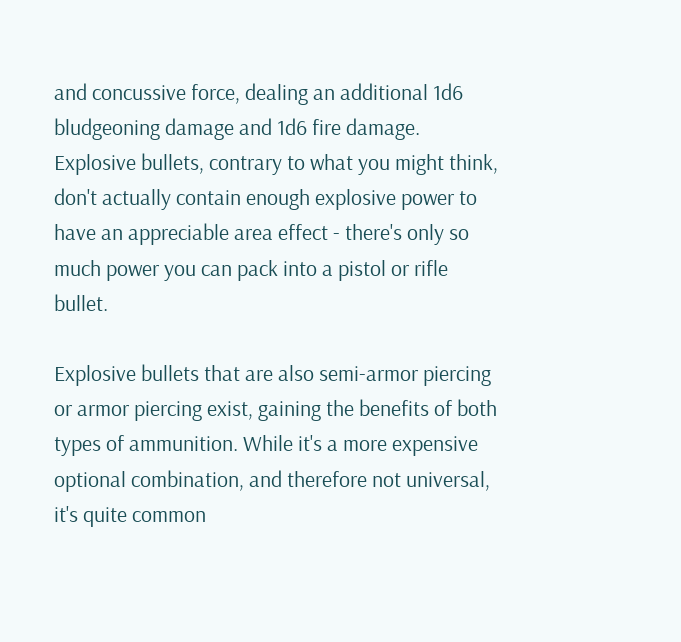and concussive force, dealing an additional 1d6 bludgeoning damage and 1d6 fire damage. Explosive bullets, contrary to what you might think, don't actually contain enough explosive power to have an appreciable area effect - there's only so much power you can pack into a pistol or rifle bullet.

Explosive bullets that are also semi-armor piercing or armor piercing exist, gaining the benefits of both types of ammunition. While it's a more expensive optional combination, and therefore not universal, it's quite common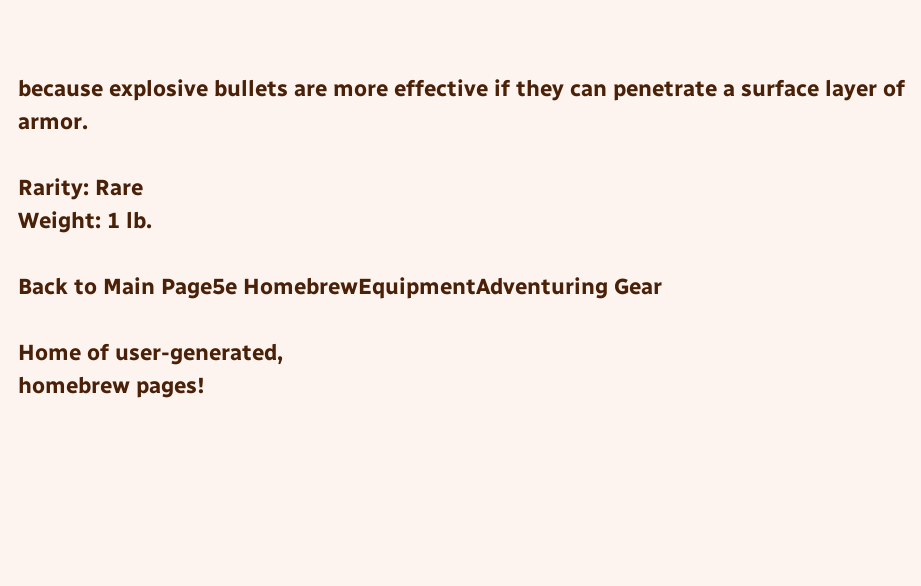because explosive bullets are more effective if they can penetrate a surface layer of armor.

Rarity: Rare
Weight: 1 lb.

Back to Main Page5e HomebrewEquipmentAdventuring Gear

Home of user-generated,
homebrew pages!